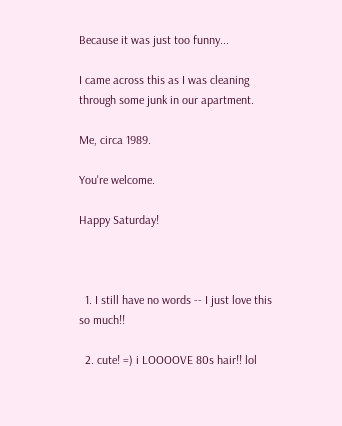Because it was just too funny...

I came across this as I was cleaning through some junk in our apartment.

Me, circa 1989.

You're welcome.

Happy Saturday!



  1. I still have no words -- I just love this so much!!

  2. cute! =) i LOOOOVE 80s hair!! lol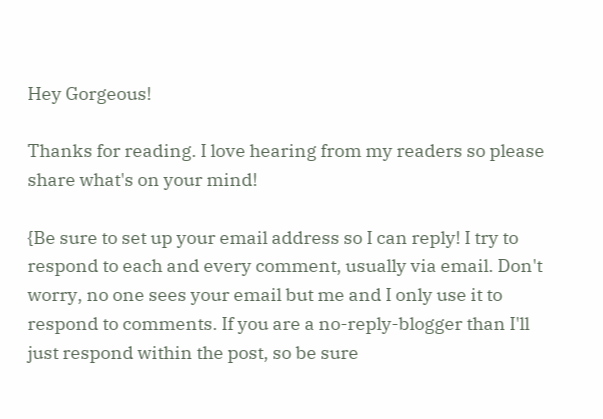Hey Gorgeous!

Thanks for reading. I love hearing from my readers so please share what's on your mind!

{Be sure to set up your email address so I can reply! I try to respond to each and every comment, usually via email. Don't worry, no one sees your email but me and I only use it to respond to comments. If you are a no-reply-blogger than I'll just respond within the post, so be sure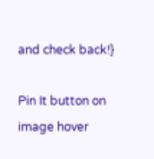and check back!}

Pin It button on image hover